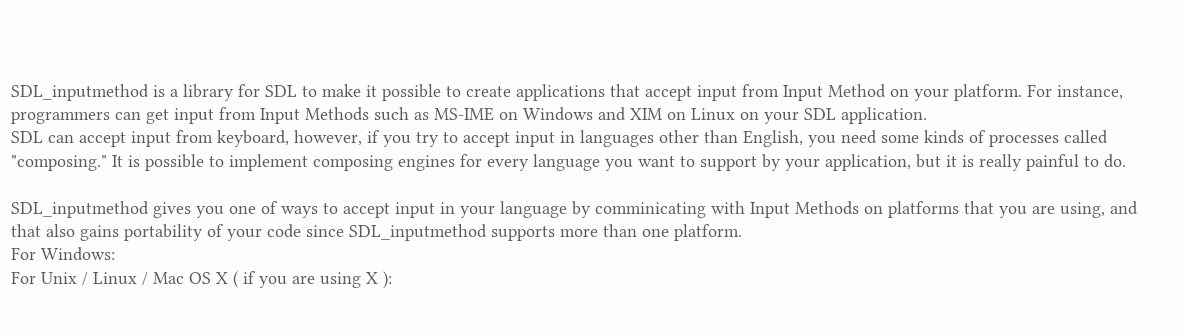SDL_inputmethod is a library for SDL to make it possible to create applications that accept input from Input Method on your platform. For instance, programmers can get input from Input Methods such as MS-IME on Windows and XIM on Linux on your SDL application.
SDL can accept input from keyboard, however, if you try to accept input in languages other than English, you need some kinds of processes called "composing." It is possible to implement composing engines for every language you want to support by your application, but it is really painful to do.

SDL_inputmethod gives you one of ways to accept input in your language by comminicating with Input Methods on platforms that you are using, and that also gains portability of your code since SDL_inputmethod supports more than one platform.
For Windows:
For Unix / Linux / Mac OS X ( if you are using X ):